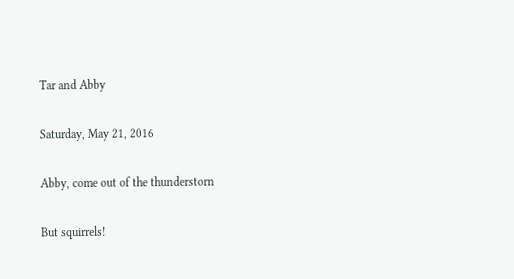Tar and Abby

Saturday, May 21, 2016

Abby, come out of the thunderstorn

But squirrels!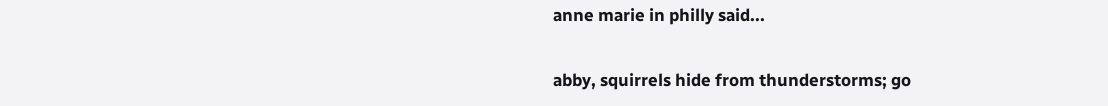anne marie in philly said...

abby, squirrels hide from thunderstorms; go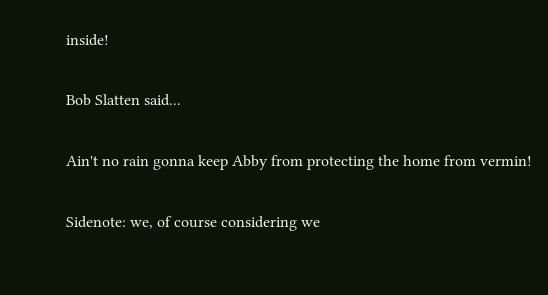inside!

Bob Slatten said...

Ain't no rain gonna keep Abby from protecting the home from vermin!

Sidenote: we, of course considering we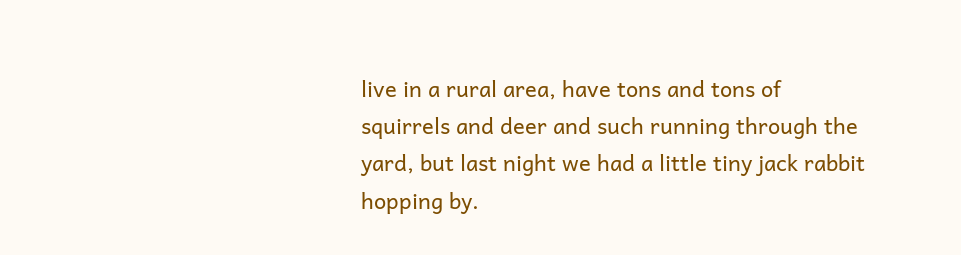live in a rural area, have tons and tons of squirrels and deer and such running through the yard, but last night we had a little tiny jack rabbit hopping by.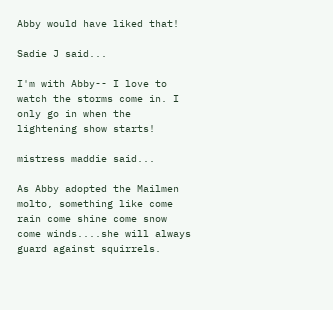Abby would have liked that!

Sadie J said...

I'm with Abby-- I love to watch the storms come in. I only go in when the lightening show starts!

mistress maddie said...

As Abby adopted the Mailmen molto, something like come rain come shine come snow come winds....she will always guard against squirrels.